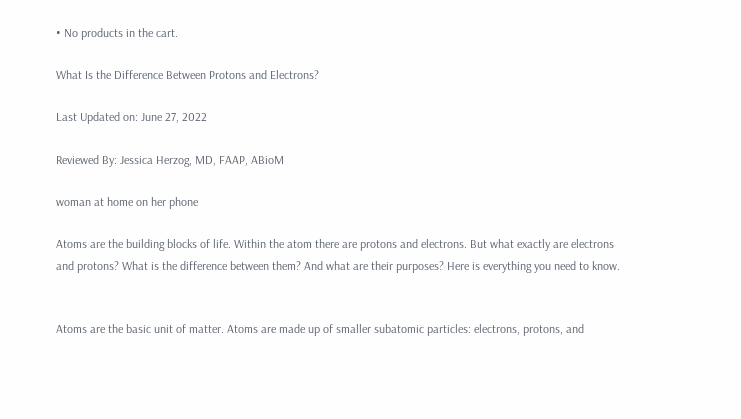• No products in the cart.

What Is the Difference Between Protons and Electrons?

Last Updated on: June 27, 2022

Reviewed By: Jessica Herzog, MD, FAAP, ABioM

woman at home on her phone

Atoms are the building blocks of life. Within the atom there are protons and electrons. But what exactly are electrons and protons? What is the difference between them? And what are their purposes? Here is everything you need to know.


Atoms are the basic unit of matter. Atoms are made up of smaller subatomic particles: electrons, protons, and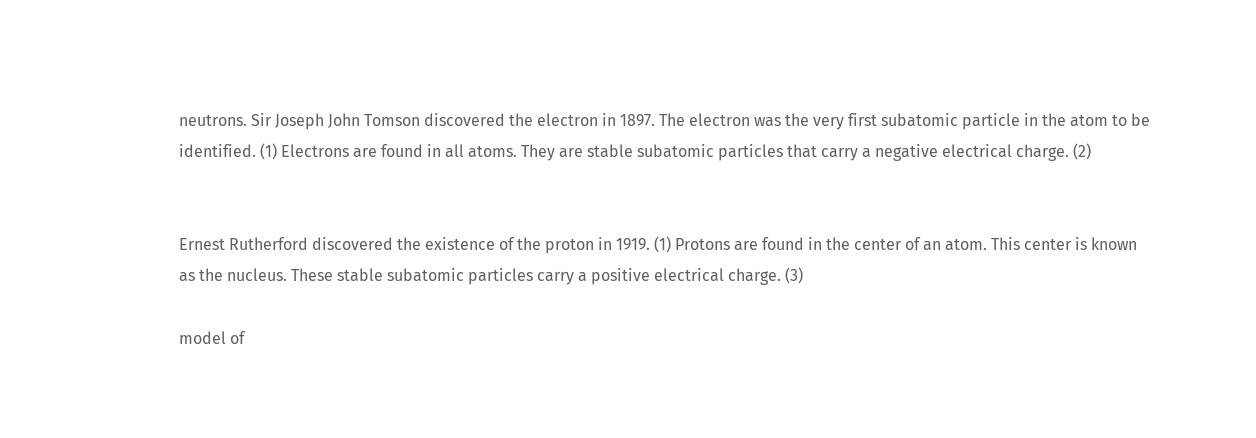neutrons. Sir Joseph John Tomson discovered the electron in 1897. The electron was the very first subatomic particle in the atom to be identified. (1) Electrons are found in all atoms. They are stable subatomic particles that carry a negative electrical charge. (2)


Ernest Rutherford discovered the existence of the proton in 1919. (1) Protons are found in the center of an atom. This center is known as the nucleus. These stable subatomic particles carry a positive electrical charge. (3)

model of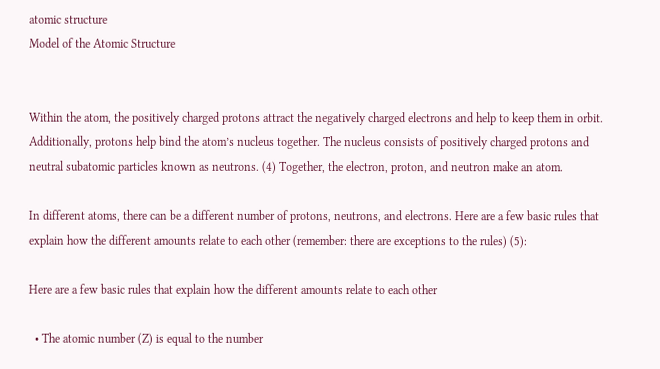atomic structure
Model of the Atomic Structure


Within the atom, the positively charged protons attract the negatively charged electrons and help to keep them in orbit. Additionally, protons help bind the atom’s nucleus together. The nucleus consists of positively charged protons and neutral subatomic particles known as neutrons. (4) Together, the electron, proton, and neutron make an atom.

In different atoms, there can be a different number of protons, neutrons, and electrons. Here are a few basic rules that explain how the different amounts relate to each other (remember: there are exceptions to the rules) (5):

Here are a few basic rules that explain how the different amounts relate to each other

  • The atomic number (Z) is equal to the number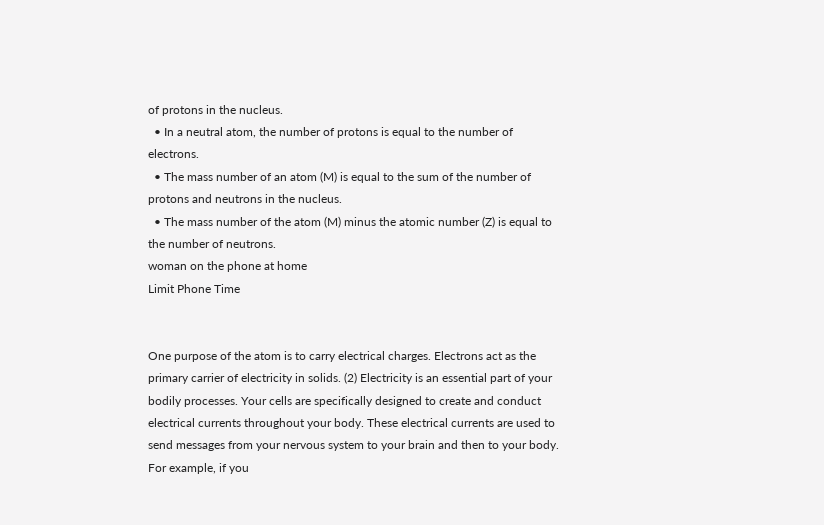of protons in the nucleus.
  • In a neutral atom, the number of protons is equal to the number of electrons.
  • The mass number of an atom (M) is equal to the sum of the number of protons and neutrons in the nucleus.
  • The mass number of the atom (M) minus the atomic number (Z) is equal to the number of neutrons.
woman on the phone at home
Limit Phone Time


One purpose of the atom is to carry electrical charges. Electrons act as the primary carrier of electricity in solids. (2) Electricity is an essential part of your bodily processes. Your cells are specifically designed to create and conduct electrical currents throughout your body. These electrical currents are used to send messages from your nervous system to your brain and then to your body. For example, if you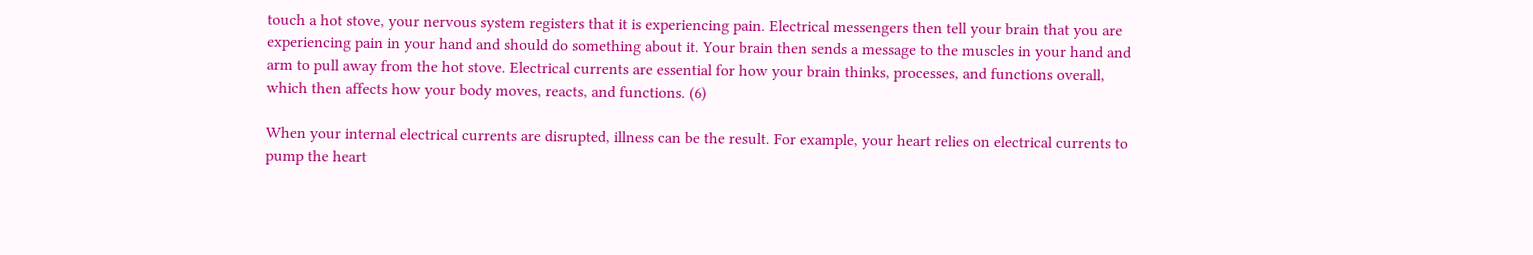touch a hot stove, your nervous system registers that it is experiencing pain. Electrical messengers then tell your brain that you are experiencing pain in your hand and should do something about it. Your brain then sends a message to the muscles in your hand and arm to pull away from the hot stove. Electrical currents are essential for how your brain thinks, processes, and functions overall, which then affects how your body moves, reacts, and functions. (6)

When your internal electrical currents are disrupted, illness can be the result. For example, your heart relies on electrical currents to pump the heart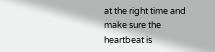at the right time and make sure the heartbeat is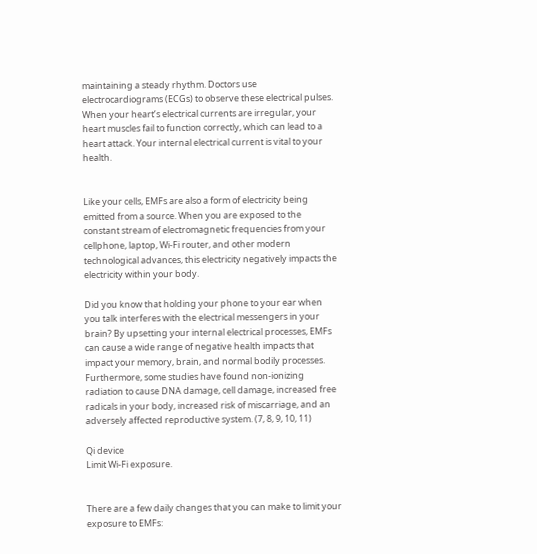maintaining a steady rhythm. Doctors use electrocardiograms (ECGs) to observe these electrical pulses. When your heart’s electrical currents are irregular, your heart muscles fail to function correctly, which can lead to a heart attack. Your internal electrical current is vital to your health.


Like your cells, EMFs are also a form of electricity being emitted from a source. When you are exposed to the constant stream of electromagnetic frequencies from your cellphone, laptop, Wi-Fi router, and other modern technological advances, this electricity negatively impacts the electricity within your body.

Did you know that holding your phone to your ear when you talk interferes with the electrical messengers in your brain? By upsetting your internal electrical processes, EMFs can cause a wide range of negative health impacts that impact your memory, brain, and normal bodily processes. Furthermore, some studies have found non-ionizing radiation to cause DNA damage, cell damage, increased free radicals in your body, increased risk of miscarriage, and an adversely affected reproductive system. (7, 8, 9, 10, 11)

Qi device
Limit Wi-Fi exposure.


There are a few daily changes that you can make to limit your exposure to EMFs: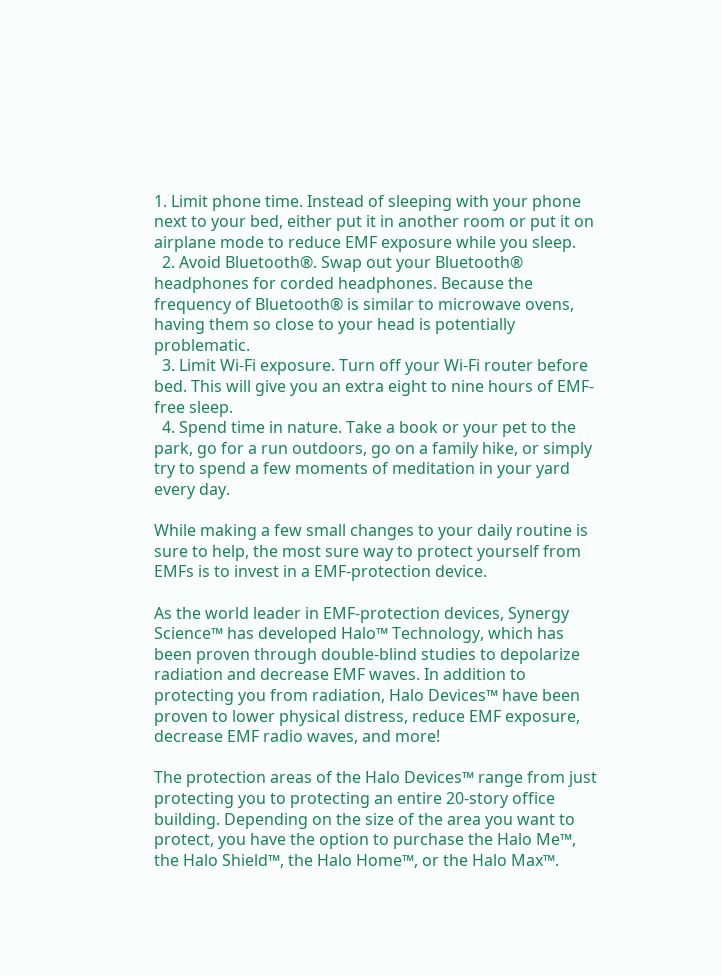1. Limit phone time. Instead of sleeping with your phone next to your bed, either put it in another room or put it on airplane mode to reduce EMF exposure while you sleep.
  2. Avoid Bluetooth®. Swap out your Bluetooth® headphones for corded headphones. Because the frequency of Bluetooth® is similar to microwave ovens, having them so close to your head is potentially problematic.
  3. Limit Wi-Fi exposure. Turn off your Wi-Fi router before bed. This will give you an extra eight to nine hours of EMF-free sleep.
  4. Spend time in nature. Take a book or your pet to the park, go for a run outdoors, go on a family hike, or simply try to spend a few moments of meditation in your yard every day.

While making a few small changes to your daily routine is sure to help, the most sure way to protect yourself from EMFs is to invest in a EMF-protection device.

As the world leader in EMF-protection devices, Synergy Science™ has developed Halo™ Technology, which has been proven through double-blind studies to depolarize radiation and decrease EMF waves. In addition to protecting you from radiation, Halo Devices™ have been proven to lower physical distress, reduce EMF exposure, decrease EMF radio waves, and more!

The protection areas of the Halo Devices™ range from just protecting you to protecting an entire 20-story office building. Depending on the size of the area you want to protect, you have the option to purchase the Halo Me™, the Halo Shield™, the Halo Home™, or the Halo Max™.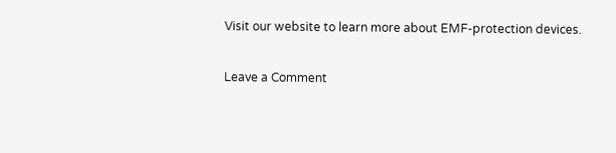Visit our website to learn more about EMF-protection devices.

Leave a Comment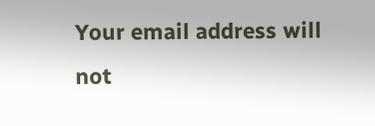Your email address will not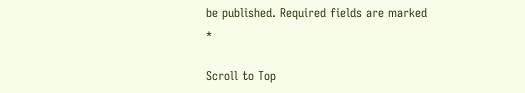be published. Required fields are marked *

Scroll to Top